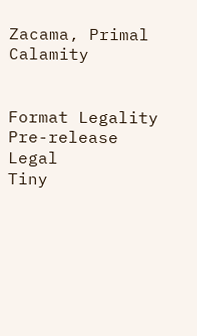Zacama, Primal Calamity


Format Legality
Pre-release Legal
Tiny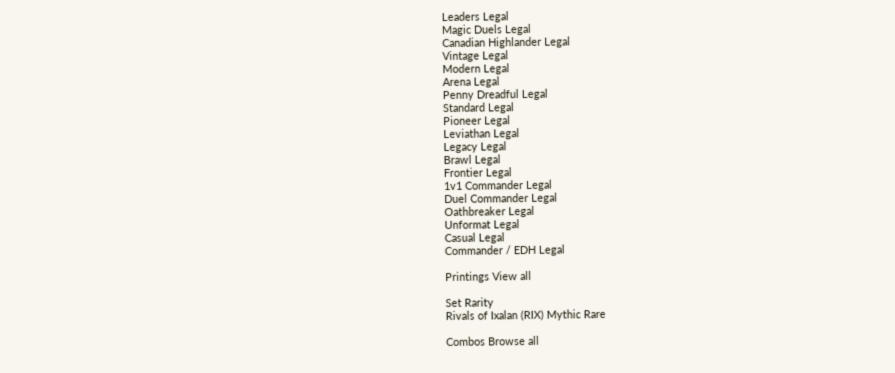Leaders Legal
Magic Duels Legal
Canadian Highlander Legal
Vintage Legal
Modern Legal
Arena Legal
Penny Dreadful Legal
Standard Legal
Pioneer Legal
Leviathan Legal
Legacy Legal
Brawl Legal
Frontier Legal
1v1 Commander Legal
Duel Commander Legal
Oathbreaker Legal
Unformat Legal
Casual Legal
Commander / EDH Legal

Printings View all

Set Rarity
Rivals of Ixalan (RIX) Mythic Rare

Combos Browse all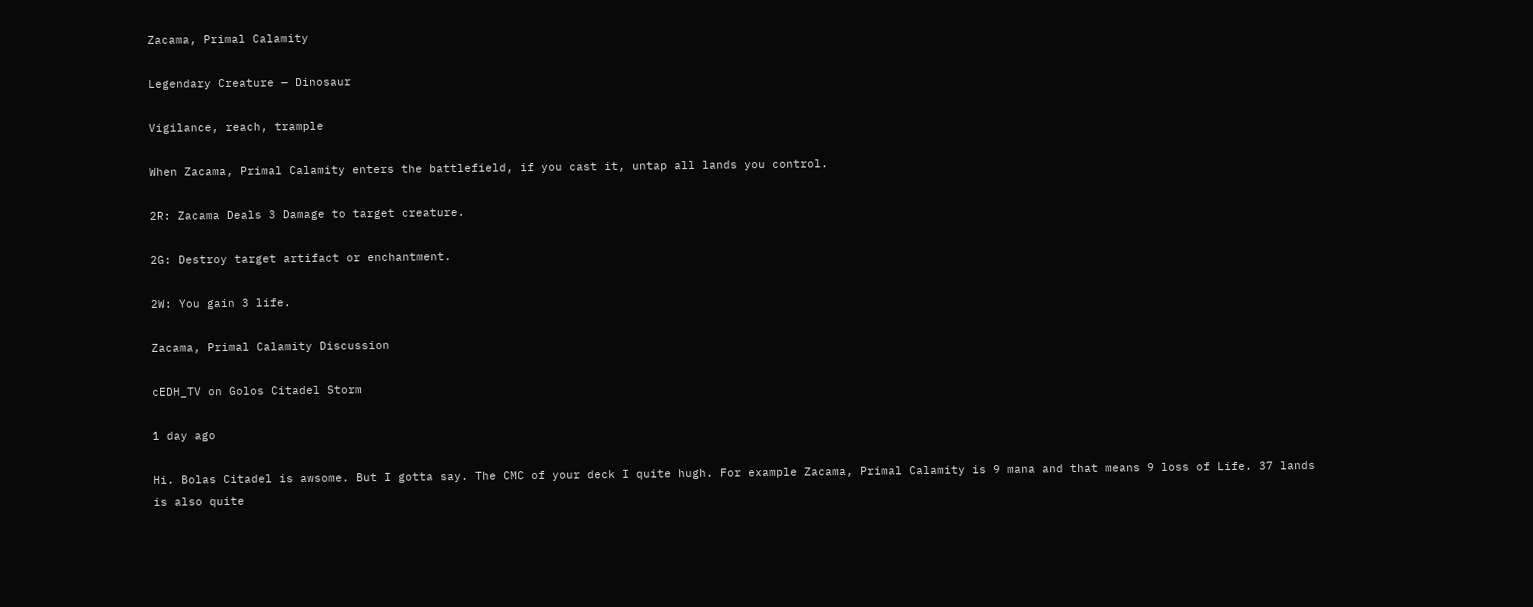Zacama, Primal Calamity

Legendary Creature — Dinosaur

Vigilance, reach, trample

When Zacama, Primal Calamity enters the battlefield, if you cast it, untap all lands you control.

2R: Zacama Deals 3 Damage to target creature.

2G: Destroy target artifact or enchantment.

2W: You gain 3 life.

Zacama, Primal Calamity Discussion

cEDH_TV on Golos Citadel Storm

1 day ago

Hi. Bolas Citadel is awsome. But I gotta say. The CMC of your deck I quite hugh. For example Zacama, Primal Calamity is 9 mana and that means 9 loss of Life. 37 lands is also quite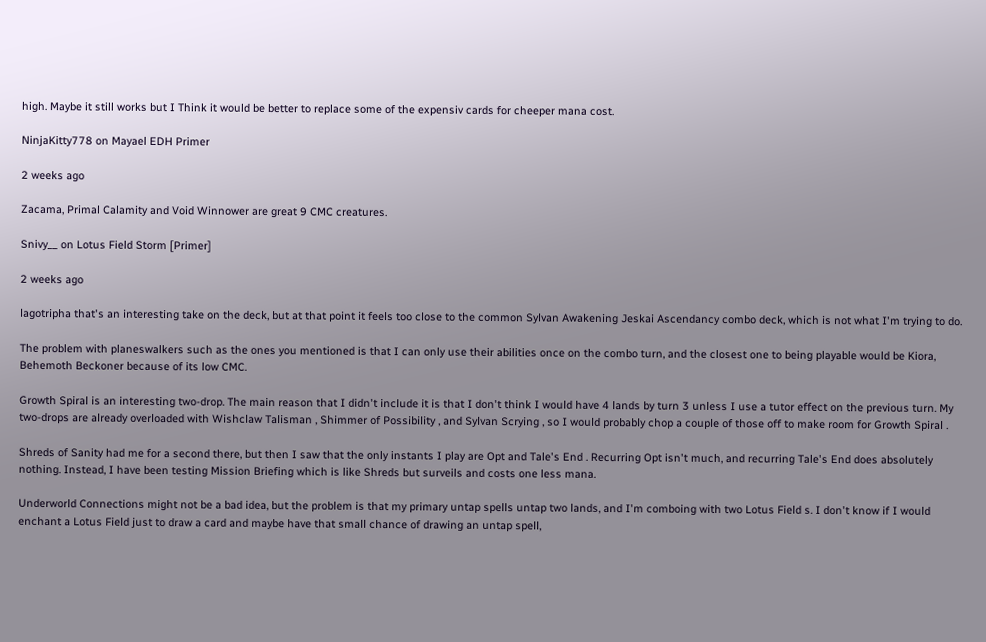high. Maybe it still works but I Think it would be better to replace some of the expensiv cards for cheeper mana cost.

NinjaKitty778 on Mayael EDH Primer

2 weeks ago

Zacama, Primal Calamity and Void Winnower are great 9 CMC creatures.

Snivy__ on Lotus Field Storm [Primer]

2 weeks ago

lagotripha that's an interesting take on the deck, but at that point it feels too close to the common Sylvan Awakening Jeskai Ascendancy combo deck, which is not what I'm trying to do.

The problem with planeswalkers such as the ones you mentioned is that I can only use their abilities once on the combo turn, and the closest one to being playable would be Kiora, Behemoth Beckoner because of its low CMC.

Growth Spiral is an interesting two-drop. The main reason that I didn't include it is that I don't think I would have 4 lands by turn 3 unless I use a tutor effect on the previous turn. My two-drops are already overloaded with Wishclaw Talisman , Shimmer of Possibility , and Sylvan Scrying , so I would probably chop a couple of those off to make room for Growth Spiral .

Shreds of Sanity had me for a second there, but then I saw that the only instants I play are Opt and Tale's End . Recurring Opt isn't much, and recurring Tale's End does absolutely nothing. Instead, I have been testing Mission Briefing which is like Shreds but surveils and costs one less mana.

Underworld Connections might not be a bad idea, but the problem is that my primary untap spells untap two lands, and I'm comboing with two Lotus Field s. I don't know if I would enchant a Lotus Field just to draw a card and maybe have that small chance of drawing an untap spell,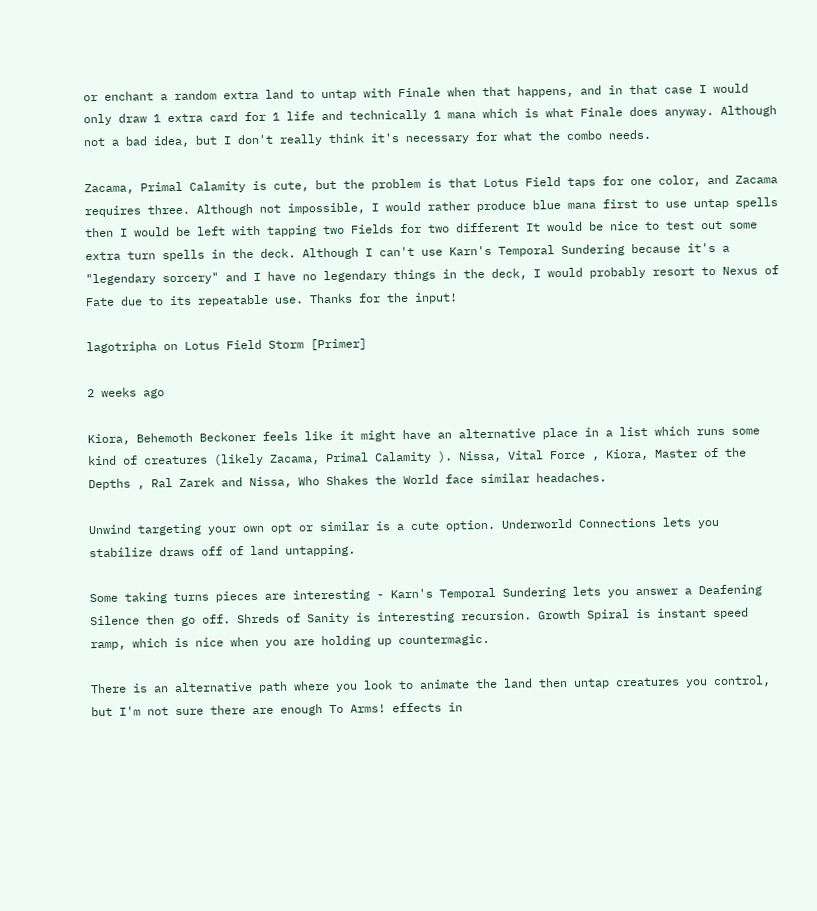or enchant a random extra land to untap with Finale when that happens, and in that case I would only draw 1 extra card for 1 life and technically 1 mana which is what Finale does anyway. Although not a bad idea, but I don't really think it's necessary for what the combo needs.

Zacama, Primal Calamity is cute, but the problem is that Lotus Field taps for one color, and Zacama requires three. Although not impossible, I would rather produce blue mana first to use untap spells then I would be left with tapping two Fields for two different It would be nice to test out some extra turn spells in the deck. Although I can't use Karn's Temporal Sundering because it's a "legendary sorcery" and I have no legendary things in the deck, I would probably resort to Nexus of Fate due to its repeatable use. Thanks for the input!

lagotripha on Lotus Field Storm [Primer]

2 weeks ago

Kiora, Behemoth Beckoner feels like it might have an alternative place in a list which runs some kind of creatures (likely Zacama, Primal Calamity ). Nissa, Vital Force , Kiora, Master of the Depths , Ral Zarek and Nissa, Who Shakes the World face similar headaches.

Unwind targeting your own opt or similar is a cute option. Underworld Connections lets you stabilize draws off of land untapping.

Some taking turns pieces are interesting - Karn's Temporal Sundering lets you answer a Deafening Silence then go off. Shreds of Sanity is interesting recursion. Growth Spiral is instant speed ramp, which is nice when you are holding up countermagic.

There is an alternative path where you look to animate the land then untap creatures you control, but I'm not sure there are enough To Arms! effects in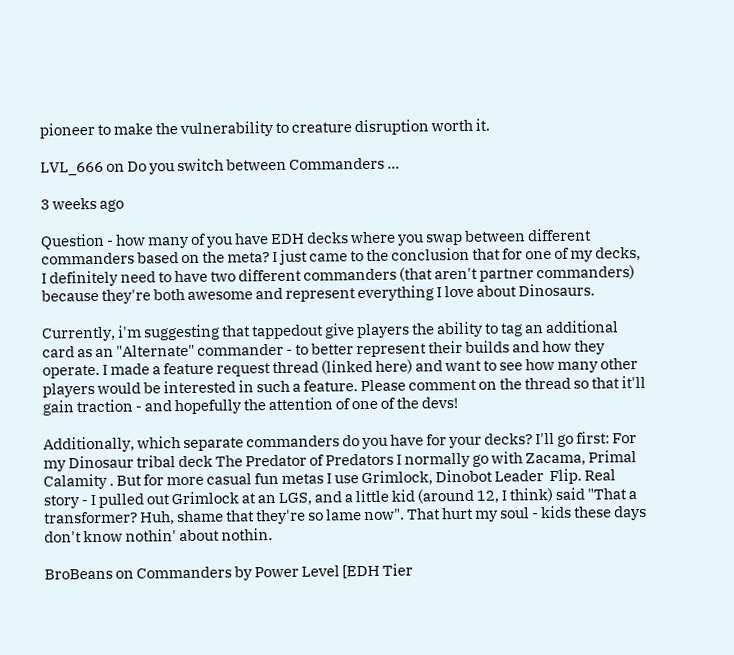pioneer to make the vulnerability to creature disruption worth it.

LVL_666 on Do you switch between Commanders ...

3 weeks ago

Question - how many of you have EDH decks where you swap between different commanders based on the meta? I just came to the conclusion that for one of my decks, I definitely need to have two different commanders (that aren't partner commanders) because they're both awesome and represent everything I love about Dinosaurs.

Currently, i'm suggesting that tappedout give players the ability to tag an additional card as an "Alternate" commander - to better represent their builds and how they operate. I made a feature request thread (linked here) and want to see how many other players would be interested in such a feature. Please comment on the thread so that it'll gain traction - and hopefully the attention of one of the devs!

Additionally, which separate commanders do you have for your decks? I'll go first: For my Dinosaur tribal deck The Predator of Predators I normally go with Zacama, Primal Calamity . But for more casual fun metas I use Grimlock, Dinobot Leader  Flip. Real story - I pulled out Grimlock at an LGS, and a little kid (around 12, I think) said "That a transformer? Huh, shame that they're so lame now". That hurt my soul - kids these days don't know nothin' about nothin.

BroBeans on Commanders by Power Level [EDH Tier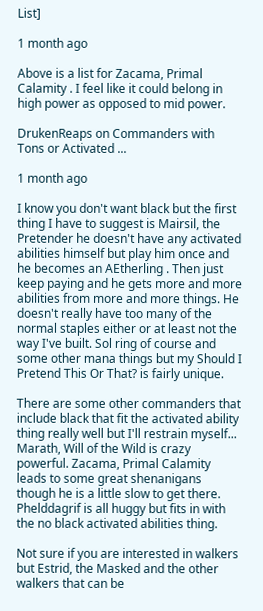List]

1 month ago

Above is a list for Zacama, Primal Calamity . I feel like it could belong in high power as opposed to mid power.

DrukenReaps on Commanders with Tons or Activated ...

1 month ago

I know you don't want black but the first thing I have to suggest is Mairsil, the Pretender he doesn't have any activated abilities himself but play him once and he becomes an AEtherling . Then just keep paying and he gets more and more abilities from more and more things. He doesn't really have too many of the normal staples either or at least not the way I've built. Sol ring of course and some other mana things but my Should I Pretend This Or That? is fairly unique.

There are some other commanders that include black that fit the activated ability thing really well but I'll restrain myself... Marath, Will of the Wild is crazy powerful. Zacama, Primal Calamity leads to some great shenanigans though he is a little slow to get there. Phelddagrif is all huggy but fits in with the no black activated abilities thing.

Not sure if you are interested in walkers but Estrid, the Masked and the other walkers that can be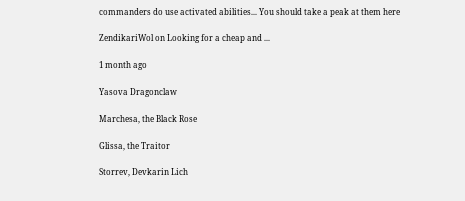commanders do use activated abilities... You should take a peak at them here

ZendikariWol on Looking for a cheap and ...

1 month ago

Yasova Dragonclaw

Marchesa, the Black Rose

Glissa, the Traitor

Storrev, Devkarin Lich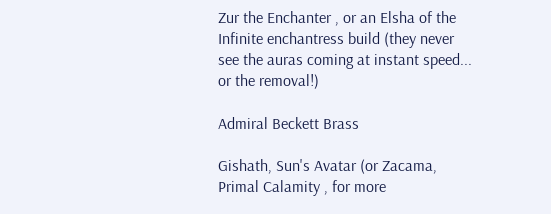Zur the Enchanter , or an Elsha of the Infinite enchantress build (they never see the auras coming at instant speed... or the removal!)

Admiral Beckett Brass

Gishath, Sun's Avatar (or Zacama, Primal Calamity , for more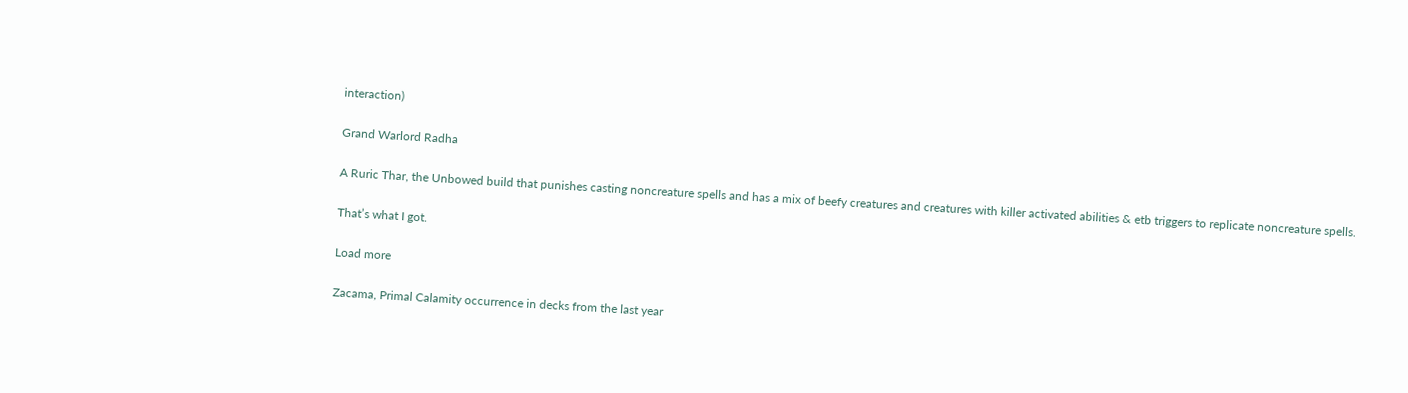interaction)

Grand Warlord Radha

A Ruric Thar, the Unbowed build that punishes casting noncreature spells and has a mix of beefy creatures and creatures with killer activated abilities & etb triggers to replicate noncreature spells.

That’s what I got.

Load more

Zacama, Primal Calamity occurrence in decks from the last year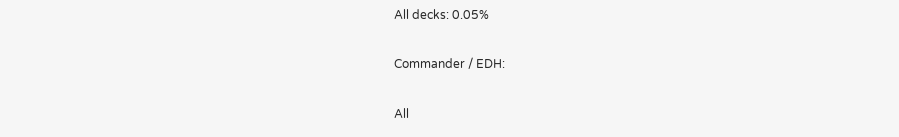All decks: 0.05%

Commander / EDH:

All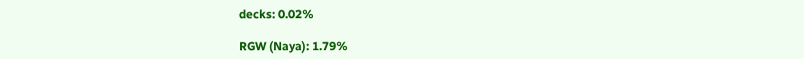decks: 0.02%

RGW (Naya): 1.79%